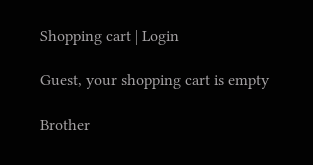Shopping cart | Login

Guest, your shopping cart is empty

Brother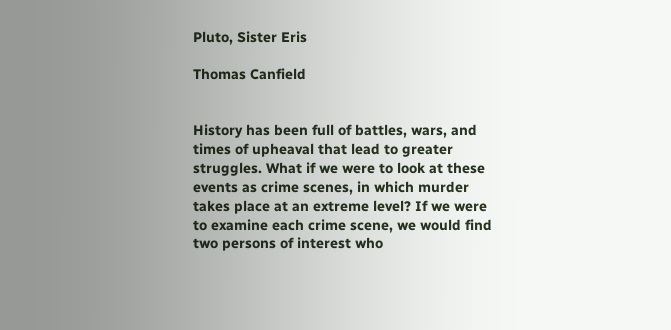Pluto, Sister Eris

Thomas Canfield


History has been full of battles, wars, and times of upheaval that lead to greater struggles. What if we were to look at these events as crime scenes, in which murder takes place at an extreme level? If we were to examine each crime scene, we would find two persons of interest who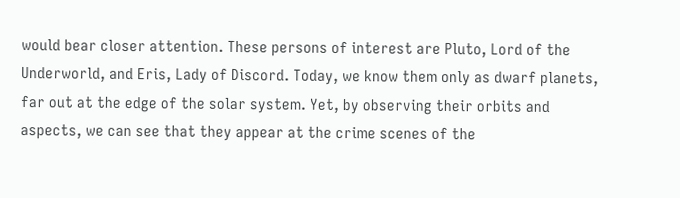would bear closer attention. These persons of interest are Pluto, Lord of the Underworld, and Eris, Lady of Discord. Today, we know them only as dwarf planets, far out at the edge of the solar system. Yet, by observing their orbits and aspects, we can see that they appear at the crime scenes of the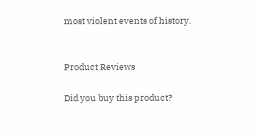most violent events of history.


Product Reviews

Did you buy this product?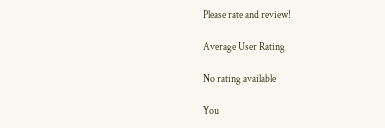Please rate and review!

Average User Rating

No rating available

You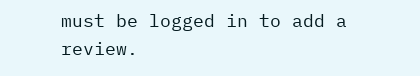must be logged in to add a review.